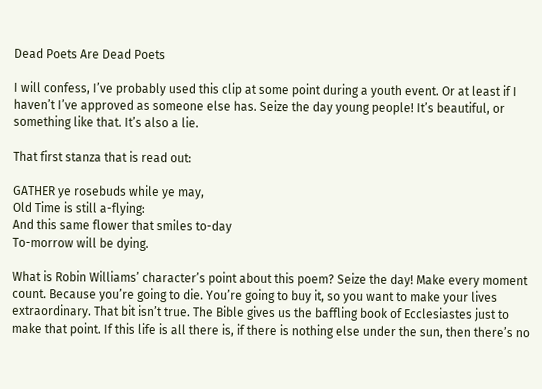Dead Poets Are Dead Poets

I will confess, I’ve probably used this clip at some point during a youth event. Or at least if I haven’t I’ve approved as someone else has. Seize the day young people! It’s beautiful, or something like that. It’s also a lie.

That first stanza that is read out:

GATHER ye rosebuds while ye may,
Old Time is still a-flying:
And this same flower that smiles to-day
To-morrow will be dying.

What is Robin Williams’ character’s point about this poem? Seize the day! Make every moment count. Because you’re going to die. You’re going to buy it, so you want to make your lives extraordinary. That bit isn’t true. The Bible gives us the baffling book of Ecclesiastes just to make that point. If this life is all there is, if there is nothing else under the sun, then there’s no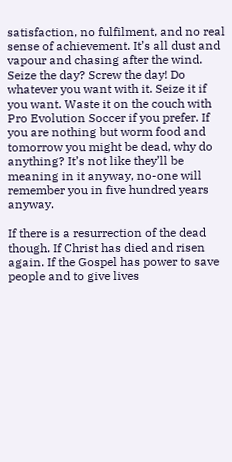satisfaction, no fulfilment, and no real sense of achievement. It’s all dust and vapour and chasing after the wind. Seize the day? Screw the day! Do whatever you want with it. Seize it if you want. Waste it on the couch with Pro Evolution Soccer if you prefer. If you are nothing but worm food and tomorrow you might be dead, why do anything? It’s not like they’ll be meaning in it anyway, no-one will remember you in five hundred years anyway.

If there is a resurrection of the dead though. If Christ has died and risen again. If the Gospel has power to save people and to give lives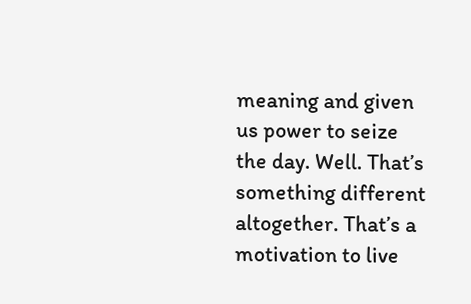meaning and given us power to seize the day. Well. That’s something different altogether. That’s a motivation to live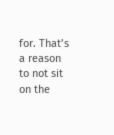for. That’s a reason to not sit on the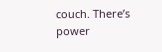couch. There’s power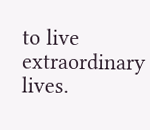to live extraordinary lives.